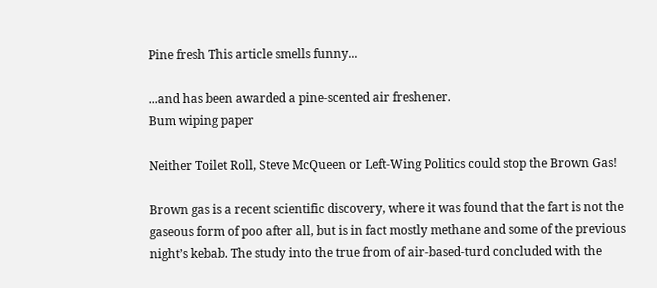Pine fresh This article smells funny...

...and has been awarded a pine-scented air freshener.
Bum wiping paper

Neither Toilet Roll, Steve McQueen or Left-Wing Politics could stop the Brown Gas!

Brown gas is a recent scientific discovery, where it was found that the fart is not the gaseous form of poo after all, but is in fact mostly methane and some of the previous night’s kebab. The study into the true from of air-based-turd concluded with the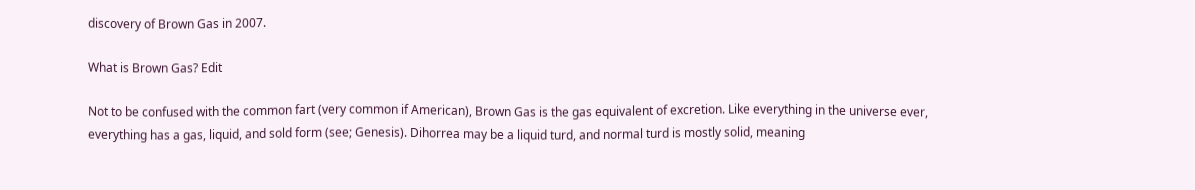discovery of Brown Gas in 2007.

What is Brown Gas? Edit

Not to be confused with the common fart (very common if American), Brown Gas is the gas equivalent of excretion. Like everything in the universe ever, everything has a gas, liquid, and sold form (see; Genesis). Dihorrea may be a liquid turd, and normal turd is mostly solid, meaning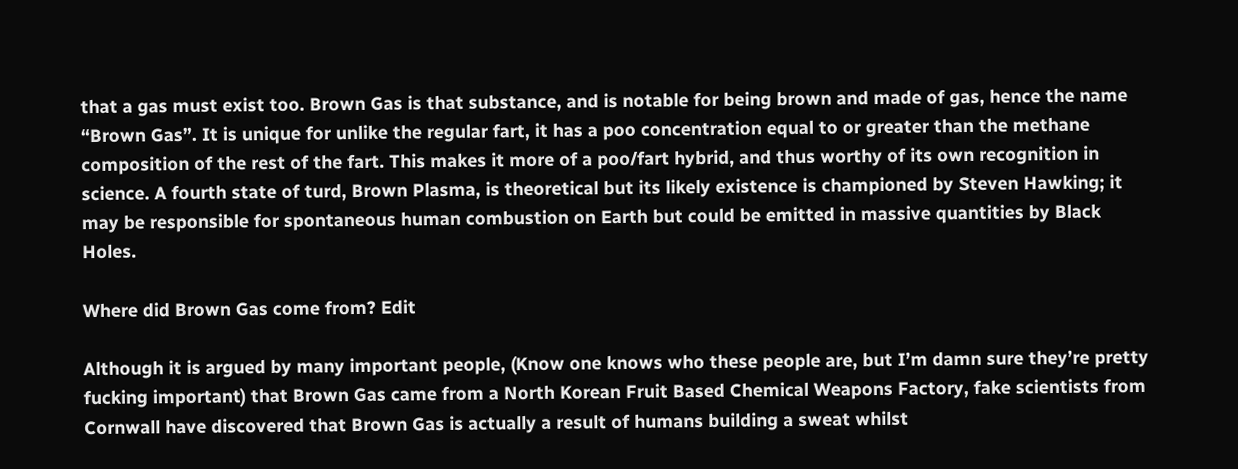that a gas must exist too. Brown Gas is that substance, and is notable for being brown and made of gas, hence the name “Brown Gas”. It is unique for unlike the regular fart, it has a poo concentration equal to or greater than the methane composition of the rest of the fart. This makes it more of a poo/fart hybrid, and thus worthy of its own recognition in science. A fourth state of turd, Brown Plasma, is theoretical but its likely existence is championed by Steven Hawking; it may be responsible for spontaneous human combustion on Earth but could be emitted in massive quantities by Black Holes.

Where did Brown Gas come from? Edit

Although it is argued by many important people, (Know one knows who these people are, but I’m damn sure they’re pretty fucking important) that Brown Gas came from a North Korean Fruit Based Chemical Weapons Factory, fake scientists from Cornwall have discovered that Brown Gas is actually a result of humans building a sweat whilst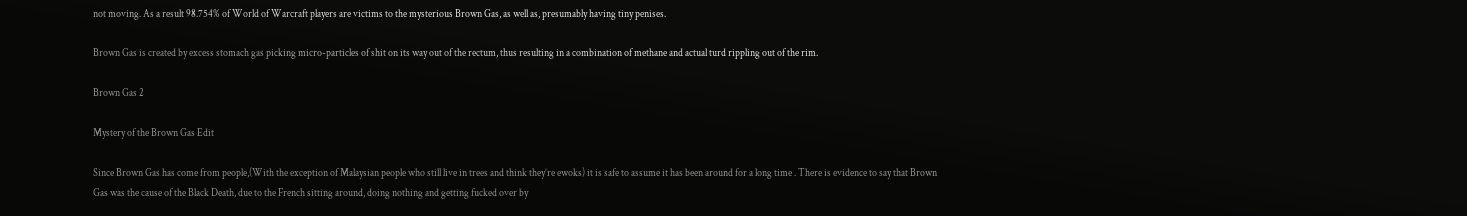not moving. As a result 98.754% of World of Warcraft players are victims to the mysterious Brown Gas, as well as, presumably having tiny penises.

Brown Gas is created by excess stomach gas picking micro-particles of shit on its way out of the rectum, thus resulting in a combination of methane and actual turd rippling out of the rim.

Brown Gas 2

Mystery of the Brown Gas Edit

Since Brown Gas has come from people,(With the exception of Malaysian people who still live in trees and think they’re ewoks) it is safe to assume it has been around for a long time . There is evidence to say that Brown Gas was the cause of the Black Death, due to the French sitting around, doing nothing and getting fucked over by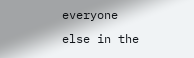everyone else in the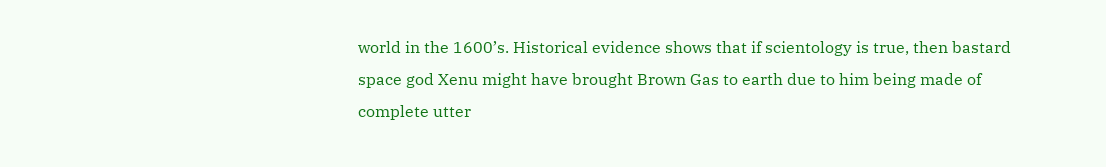world in the 1600’s. Historical evidence shows that if scientology is true, then bastard space god Xenu might have brought Brown Gas to earth due to him being made of complete utter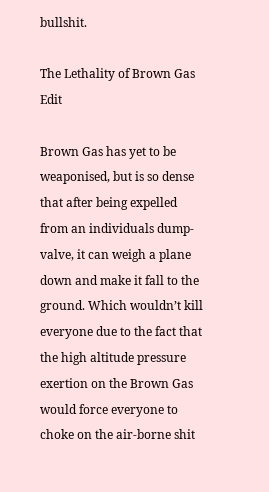bullshit.

The Lethality of Brown Gas Edit

Brown Gas has yet to be weaponised, but is so dense that after being expelled from an individuals dump-valve, it can weigh a plane down and make it fall to the ground. Which wouldn’t kill everyone due to the fact that the high altitude pressure exertion on the Brown Gas would force everyone to choke on the air-borne shit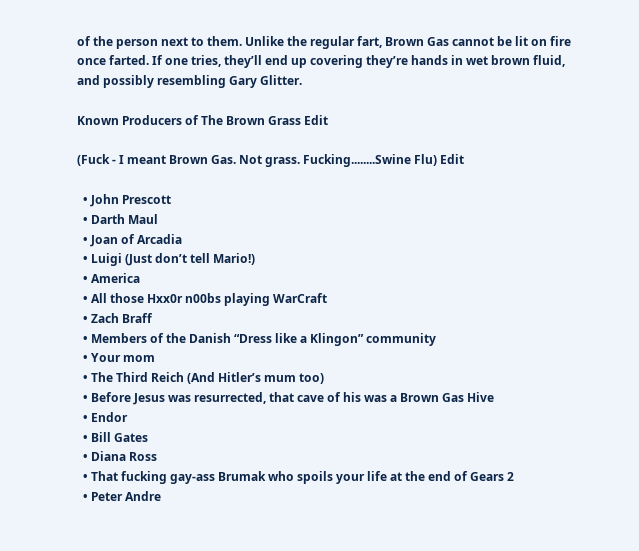of the person next to them. Unlike the regular fart, Brown Gas cannot be lit on fire once farted. If one tries, they’ll end up covering they’re hands in wet brown fluid, and possibly resembling Gary Glitter.

Known Producers of The Brown Grass Edit

(Fuck - I meant Brown Gas. Not grass. Fucking........Swine Flu) Edit

  • John Prescott
  • Darth Maul
  • Joan of Arcadia
  • Luigi (Just don’t tell Mario!)
  • America
  • All those Hxx0r n00bs playing WarCraft
  • Zach Braff
  • Members of the Danish “Dress like a Klingon” community
  • Your mom
  • The Third Reich (And Hitler’s mum too)
  • Before Jesus was resurrected, that cave of his was a Brown Gas Hive
  • Endor
  • Bill Gates
  • Diana Ross
  • That fucking gay-ass Brumak who spoils your life at the end of Gears 2
  • Peter Andre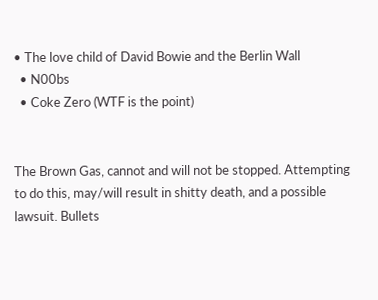• The love child of David Bowie and the Berlin Wall
  • N00bs
  • Coke Zero (WTF is the point)


The Brown Gas, cannot and will not be stopped. Attempting to do this, may/will result in shitty death, and a possible lawsuit. Bullets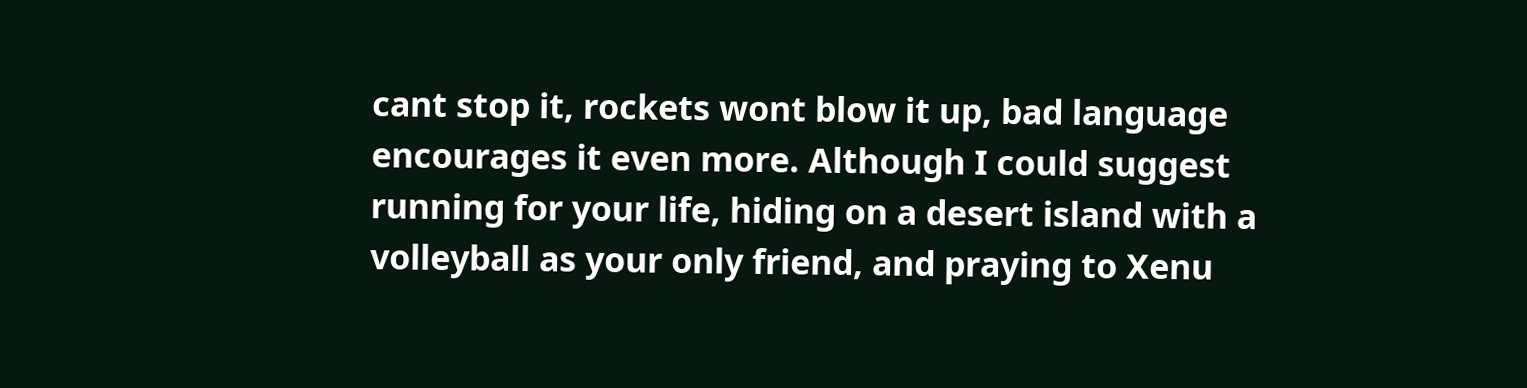cant stop it, rockets wont blow it up, bad language encourages it even more. Although I could suggest running for your life, hiding on a desert island with a volleyball as your only friend, and praying to Xenu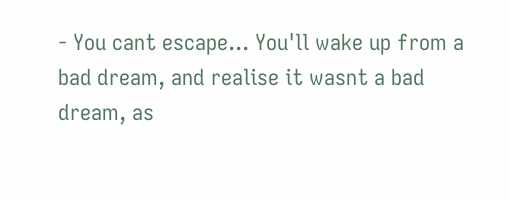- You cant escape... You'll wake up from a bad dream, and realise it wasnt a bad dream, as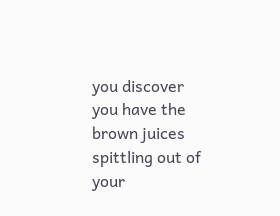you discover you have the brown juices spittling out of your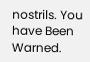nostrils. You have Been Warned.